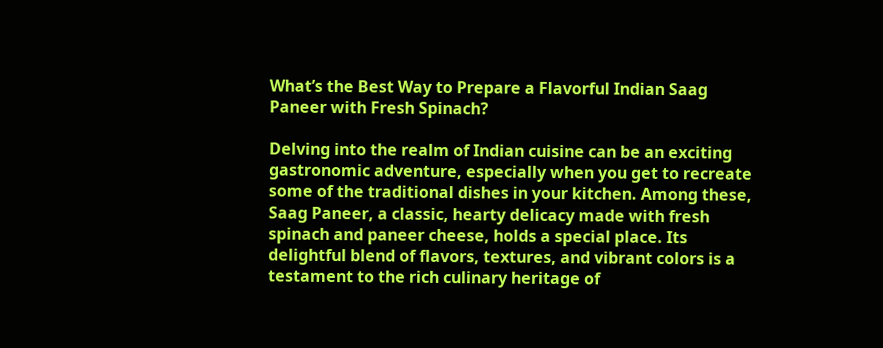What’s the Best Way to Prepare a Flavorful Indian Saag Paneer with Fresh Spinach?

Delving into the realm of Indian cuisine can be an exciting gastronomic adventure, especially when you get to recreate some of the traditional dishes in your kitchen. Among these, Saag Paneer, a classic, hearty delicacy made with fresh spinach and paneer cheese, holds a special place. Its delightful blend of flavors, textures, and vibrant colors is a testament to the rich culinary heritage of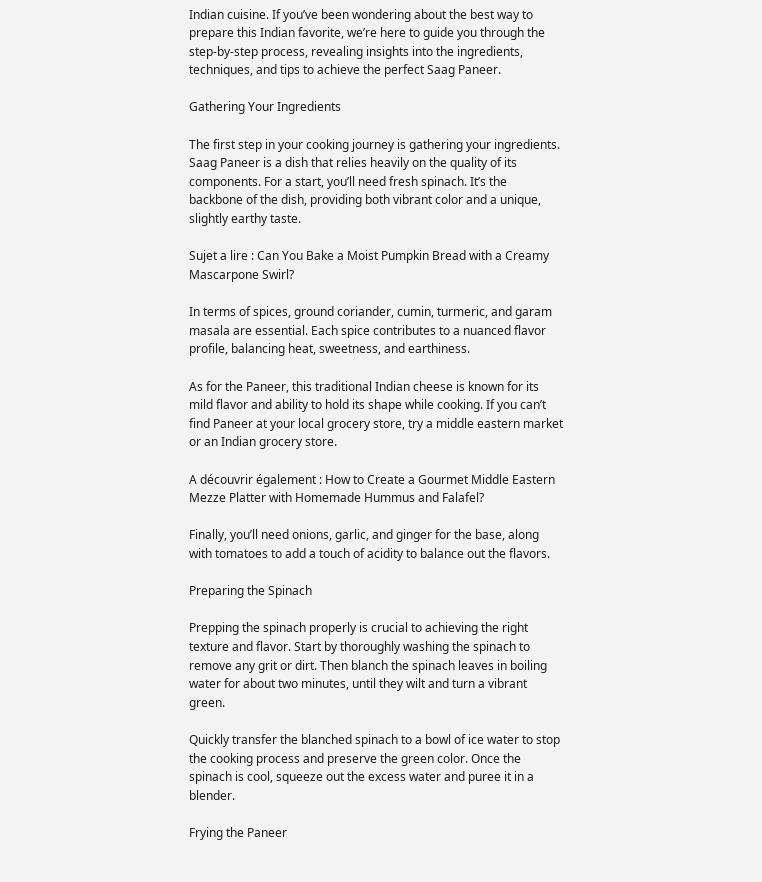Indian cuisine. If you’ve been wondering about the best way to prepare this Indian favorite, we’re here to guide you through the step-by-step process, revealing insights into the ingredients, techniques, and tips to achieve the perfect Saag Paneer.

Gathering Your Ingredients

The first step in your cooking journey is gathering your ingredients. Saag Paneer is a dish that relies heavily on the quality of its components. For a start, you’ll need fresh spinach. It’s the backbone of the dish, providing both vibrant color and a unique, slightly earthy taste.

Sujet a lire : Can You Bake a Moist Pumpkin Bread with a Creamy Mascarpone Swirl?

In terms of spices, ground coriander, cumin, turmeric, and garam masala are essential. Each spice contributes to a nuanced flavor profile, balancing heat, sweetness, and earthiness.

As for the Paneer, this traditional Indian cheese is known for its mild flavor and ability to hold its shape while cooking. If you can’t find Paneer at your local grocery store, try a middle eastern market or an Indian grocery store.

A découvrir également : How to Create a Gourmet Middle Eastern Mezze Platter with Homemade Hummus and Falafel?

Finally, you’ll need onions, garlic, and ginger for the base, along with tomatoes to add a touch of acidity to balance out the flavors.

Preparing the Spinach

Prepping the spinach properly is crucial to achieving the right texture and flavor. Start by thoroughly washing the spinach to remove any grit or dirt. Then blanch the spinach leaves in boiling water for about two minutes, until they wilt and turn a vibrant green.

Quickly transfer the blanched spinach to a bowl of ice water to stop the cooking process and preserve the green color. Once the spinach is cool, squeeze out the excess water and puree it in a blender.

Frying the Paneer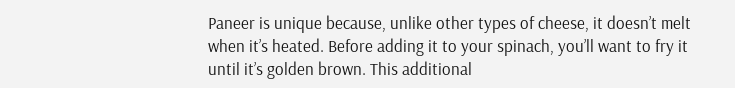Paneer is unique because, unlike other types of cheese, it doesn’t melt when it’s heated. Before adding it to your spinach, you’ll want to fry it until it’s golden brown. This additional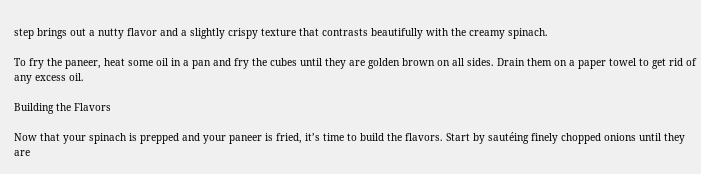step brings out a nutty flavor and a slightly crispy texture that contrasts beautifully with the creamy spinach.

To fry the paneer, heat some oil in a pan and fry the cubes until they are golden brown on all sides. Drain them on a paper towel to get rid of any excess oil.

Building the Flavors

Now that your spinach is prepped and your paneer is fried, it’s time to build the flavors. Start by sautéing finely chopped onions until they are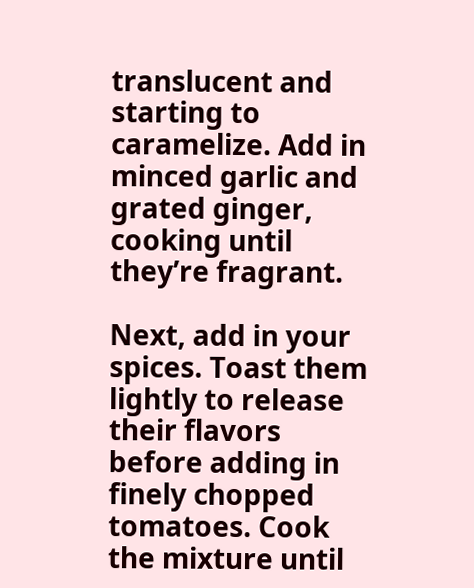translucent and starting to caramelize. Add in minced garlic and grated ginger, cooking until they’re fragrant.

Next, add in your spices. Toast them lightly to release their flavors before adding in finely chopped tomatoes. Cook the mixture until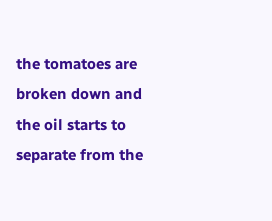the tomatoes are broken down and the oil starts to separate from the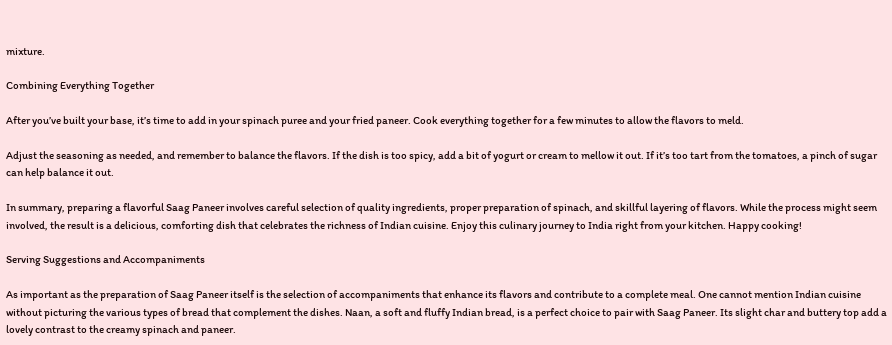mixture.

Combining Everything Together

After you’ve built your base, it’s time to add in your spinach puree and your fried paneer. Cook everything together for a few minutes to allow the flavors to meld.

Adjust the seasoning as needed, and remember to balance the flavors. If the dish is too spicy, add a bit of yogurt or cream to mellow it out. If it’s too tart from the tomatoes, a pinch of sugar can help balance it out.

In summary, preparing a flavorful Saag Paneer involves careful selection of quality ingredients, proper preparation of spinach, and skillful layering of flavors. While the process might seem involved, the result is a delicious, comforting dish that celebrates the richness of Indian cuisine. Enjoy this culinary journey to India right from your kitchen. Happy cooking!

Serving Suggestions and Accompaniments

As important as the preparation of Saag Paneer itself is the selection of accompaniments that enhance its flavors and contribute to a complete meal. One cannot mention Indian cuisine without picturing the various types of bread that complement the dishes. Naan, a soft and fluffy Indian bread, is a perfect choice to pair with Saag Paneer. Its slight char and buttery top add a lovely contrast to the creamy spinach and paneer.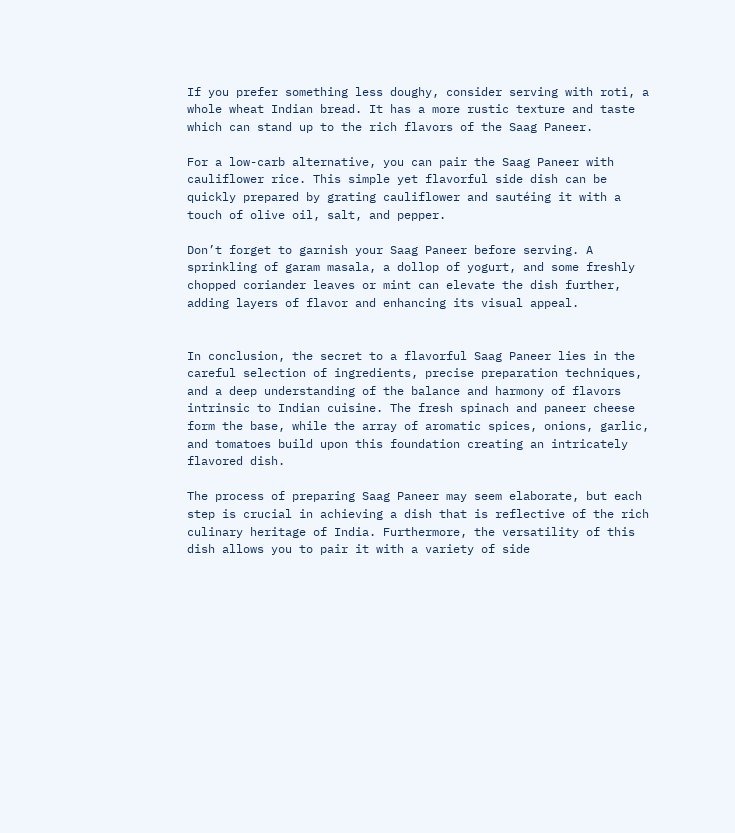If you prefer something less doughy, consider serving with roti, a whole wheat Indian bread. It has a more rustic texture and taste which can stand up to the rich flavors of the Saag Paneer.

For a low-carb alternative, you can pair the Saag Paneer with cauliflower rice. This simple yet flavorful side dish can be quickly prepared by grating cauliflower and sautéing it with a touch of olive oil, salt, and pepper.

Don’t forget to garnish your Saag Paneer before serving. A sprinkling of garam masala, a dollop of yogurt, and some freshly chopped coriander leaves or mint can elevate the dish further, adding layers of flavor and enhancing its visual appeal.


In conclusion, the secret to a flavorful Saag Paneer lies in the careful selection of ingredients, precise preparation techniques, and a deep understanding of the balance and harmony of flavors intrinsic to Indian cuisine. The fresh spinach and paneer cheese form the base, while the array of aromatic spices, onions, garlic, and tomatoes build upon this foundation creating an intricately flavored dish.

The process of preparing Saag Paneer may seem elaborate, but each step is crucial in achieving a dish that is reflective of the rich culinary heritage of India. Furthermore, the versatility of this dish allows you to pair it with a variety of side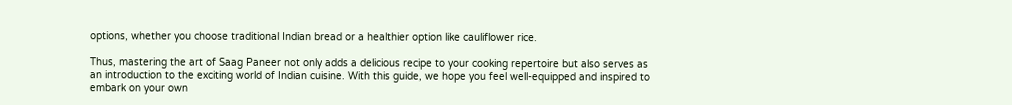options, whether you choose traditional Indian bread or a healthier option like cauliflower rice.

Thus, mastering the art of Saag Paneer not only adds a delicious recipe to your cooking repertoire but also serves as an introduction to the exciting world of Indian cuisine. With this guide, we hope you feel well-equipped and inspired to embark on your own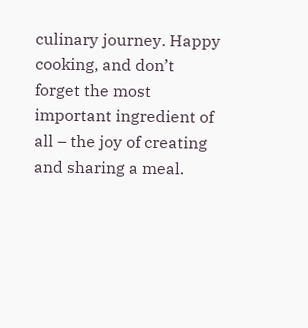culinary journey. Happy cooking, and don’t forget the most important ingredient of all – the joy of creating and sharing a meal.